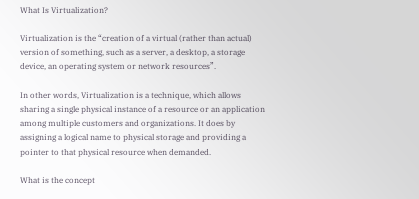What Is Virtualization?

Virtualization is the “creation of a virtual (rather than actual) version of something, such as a server, a desktop, a storage device, an operating system or network resources”.

In other words, Virtualization is a technique, which allows sharing a single physical instance of a resource or an application among multiple customers and organizations. It does by assigning a logical name to physical storage and providing a pointer to that physical resource when demanded.

What is the concept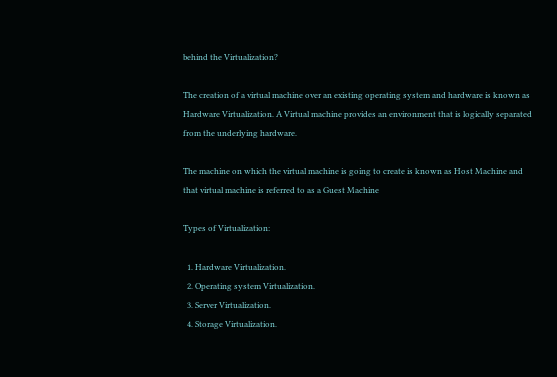behind the Virtualization?

The creation of a virtual machine over an existing operating system and hardware is known as Hardware Virtualization. A Virtual machine provides an environment that is logically separated from the underlying hardware.

The machine on which the virtual machine is going to create is known as Host Machine and that virtual machine is referred to as a Guest Machine

Types of Virtualization:

  1. Hardware Virtualization.
  2. Operating system Virtualization.
  3. Server Virtualization.
  4. Storage Virtualization.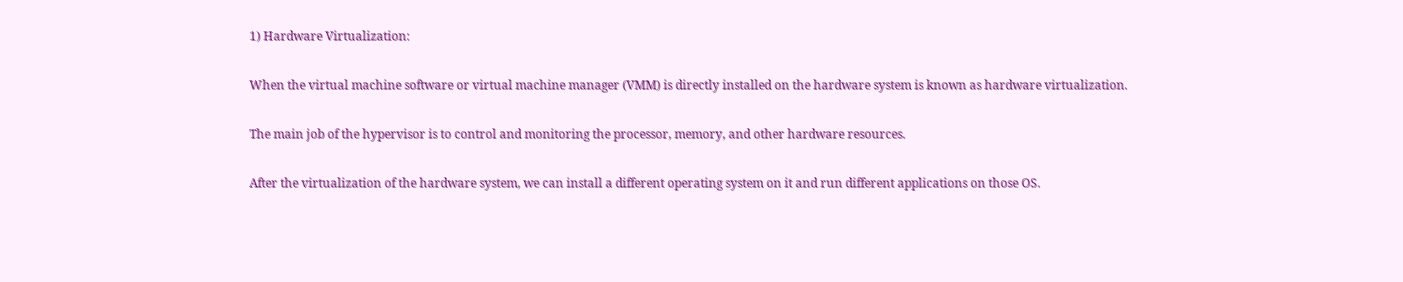1) Hardware Virtualization:

When the virtual machine software or virtual machine manager (VMM) is directly installed on the hardware system is known as hardware virtualization.

The main job of the hypervisor is to control and monitoring the processor, memory, and other hardware resources.

After the virtualization of the hardware system, we can install a different operating system on it and run different applications on those OS.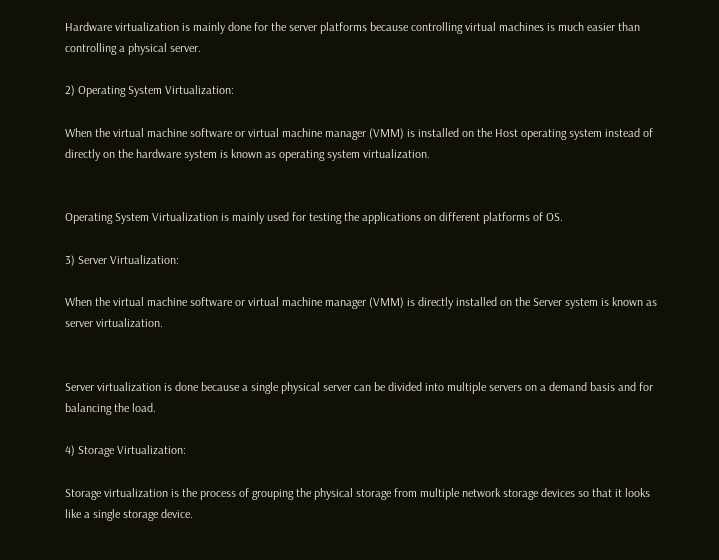Hardware virtualization is mainly done for the server platforms because controlling virtual machines is much easier than controlling a physical server.

2) Operating System Virtualization:

When the virtual machine software or virtual machine manager (VMM) is installed on the Host operating system instead of directly on the hardware system is known as operating system virtualization.


Operating System Virtualization is mainly used for testing the applications on different platforms of OS.

3) Server Virtualization:

When the virtual machine software or virtual machine manager (VMM) is directly installed on the Server system is known as server virtualization.


Server virtualization is done because a single physical server can be divided into multiple servers on a demand basis and for balancing the load.

4) Storage Virtualization:

Storage virtualization is the process of grouping the physical storage from multiple network storage devices so that it looks like a single storage device.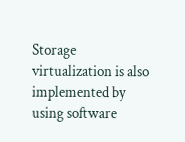Storage virtualization is also implemented by using software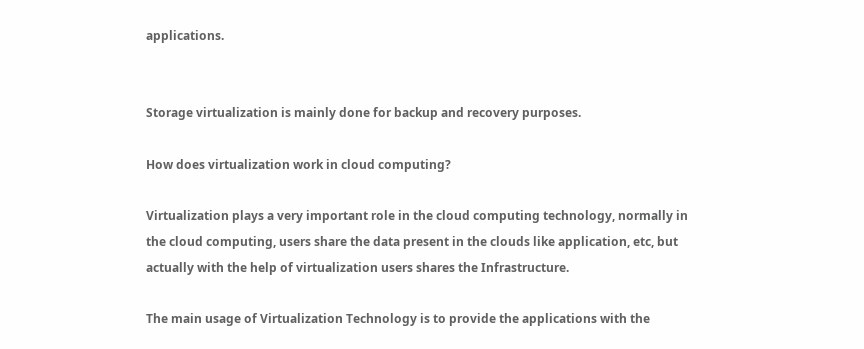applications.


Storage virtualization is mainly done for backup and recovery purposes.

How does virtualization work in cloud computing?

Virtualization plays a very important role in the cloud computing technology, normally in the cloud computing, users share the data present in the clouds like application, etc, but actually with the help of virtualization users shares the Infrastructure.

The main usage of Virtualization Technology is to provide the applications with the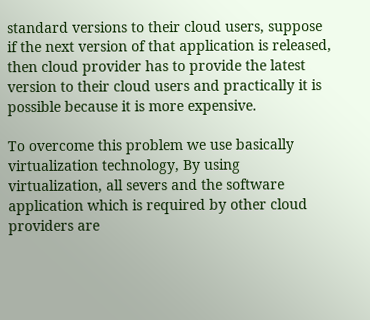standard versions to their cloud users, suppose if the next version of that application is released, then cloud provider has to provide the latest version to their cloud users and practically it is possible because it is more expensive.

To overcome this problem we use basically virtualization technology, By using virtualization, all severs and the software application which is required by other cloud providers are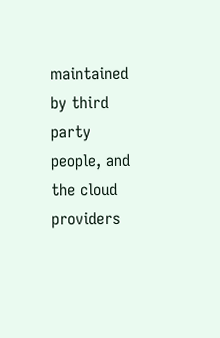maintained by third party people, and the cloud providers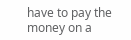have to pay the money on a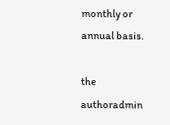monthly or annual basis.

the authoradmin